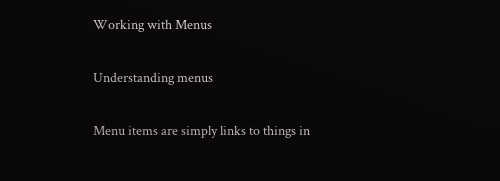Working with Menus

Understanding menus

Menu items are simply links to things in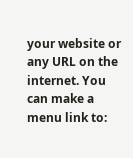your website or any URL on the internet. You can make a menu link to: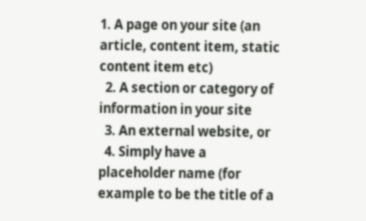1. A page on your site (an article, content item, static content item etc)
  2. A section or category of information in your site
  3. An external website, or
  4. Simply have a placeholder name (for example to be the title of a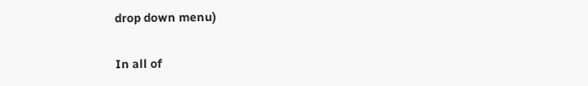drop down menu)

In all of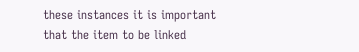these instances it is important that the item to be linked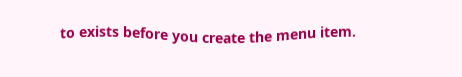to exists before you create the menu item.